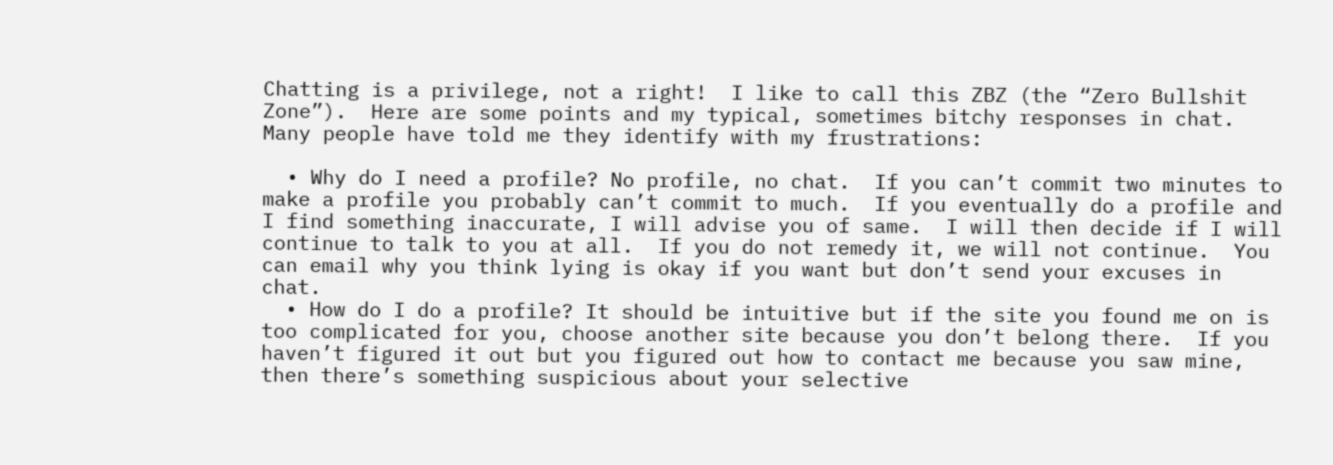Chatting is a privilege, not a right!  I like to call this ZBZ (the “Zero Bullshit Zone”).  Here are some points and my typical, sometimes bitchy responses in chat.  Many people have told me they identify with my frustrations:

  • Why do I need a profile? No profile, no chat.  If you can’t commit two minutes to make a profile you probably can’t commit to much.  If you eventually do a profile and I find something inaccurate, I will advise you of same.  I will then decide if I will continue to talk to you at all.  If you do not remedy it, we will not continue.  You can email why you think lying is okay if you want but don’t send your excuses in chat.
  • How do I do a profile? It should be intuitive but if the site you found me on is too complicated for you, choose another site because you don’t belong there.  If you haven’t figured it out but you figured out how to contact me because you saw mine, then there’s something suspicious about your selective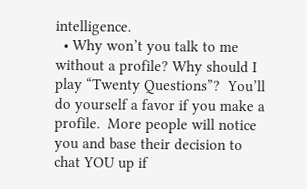intelligence.
  • Why won’t you talk to me without a profile? Why should I play “Twenty Questions”?  You’ll do yourself a favor if you make a profile.  More people will notice you and base their decision to chat YOU up if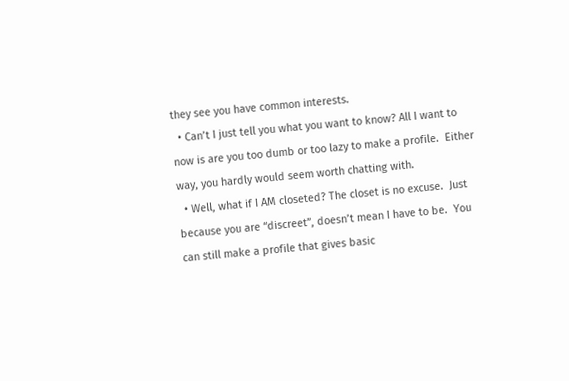they see you have common interests.
  • Can’t I just tell you what you want to know? All I want to now is are you too dumb or too lazy to make a profile.  Either way, you hardly would seem worth chatting with.
  • Well, what if I AM closeted? The closet is no excuse.  Just because you are “discreet”, doesn’t mean I have to be.  You can still make a profile that gives basic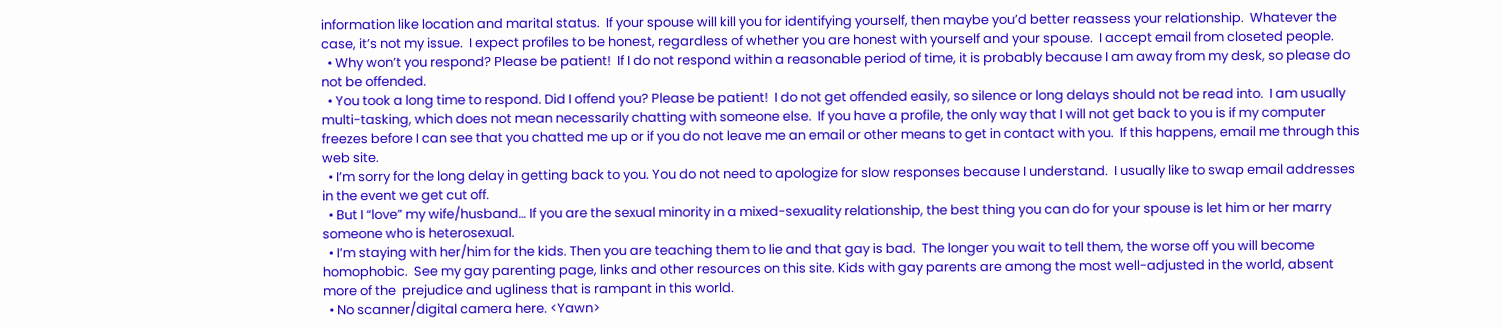information like location and marital status.  If your spouse will kill you for identifying yourself, then maybe you’d better reassess your relationship.  Whatever the case, it’s not my issue.  I expect profiles to be honest, regardless of whether you are honest with yourself and your spouse.  I accept email from closeted people.
  • Why won’t you respond? Please be patient!  If I do not respond within a reasonable period of time, it is probably because I am away from my desk, so please do not be offended.
  • You took a long time to respond. Did I offend you? Please be patient!  I do not get offended easily, so silence or long delays should not be read into.  I am usually multi-tasking, which does not mean necessarily chatting with someone else.  If you have a profile, the only way that I will not get back to you is if my computer freezes before I can see that you chatted me up or if you do not leave me an email or other means to get in contact with you.  If this happens, email me through this web site.
  • I’m sorry for the long delay in getting back to you. You do not need to apologize for slow responses because I understand.  I usually like to swap email addresses  in the event we get cut off.
  • But I “love” my wife/husband… If you are the sexual minority in a mixed-sexuality relationship, the best thing you can do for your spouse is let him or her marry someone who is heterosexual.
  • I’m staying with her/him for the kids. Then you are teaching them to lie and that gay is bad.  The longer you wait to tell them, the worse off you will become homophobic.  See my gay parenting page, links and other resources on this site. Kids with gay parents are among the most well-adjusted in the world, absent more of the  prejudice and ugliness that is rampant in this world.
  • No scanner/digital camera here. <Yawn>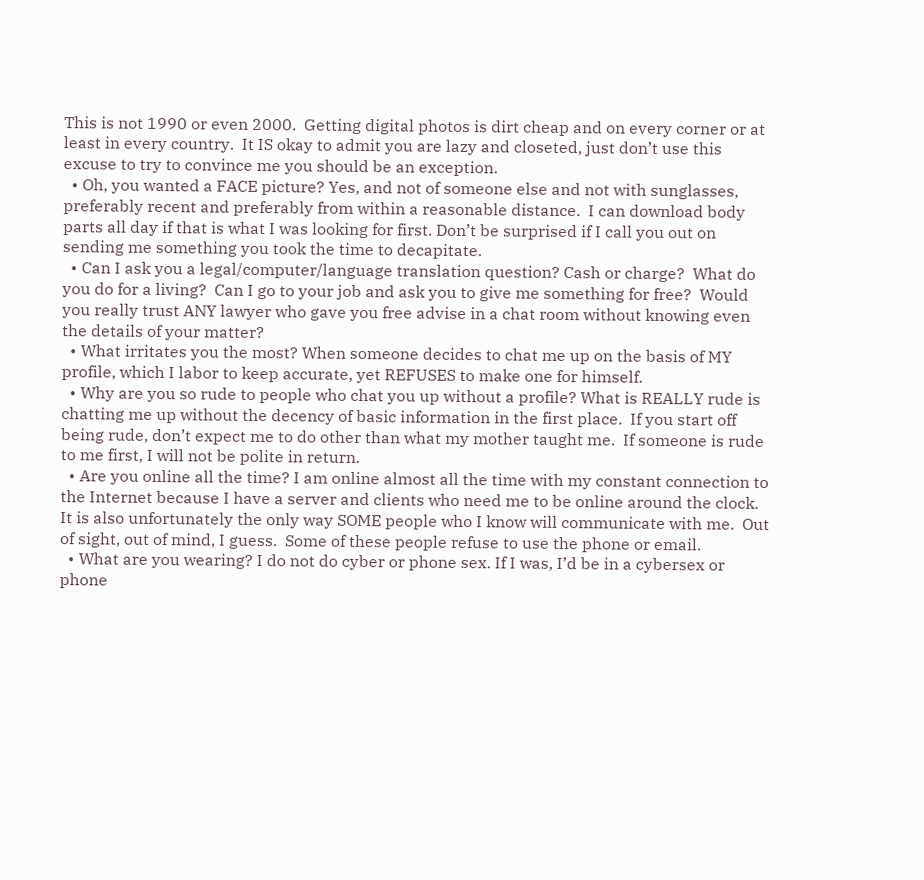This is not 1990 or even 2000.  Getting digital photos is dirt cheap and on every corner or at least in every country.  It IS okay to admit you are lazy and closeted, just don’t use this excuse to try to convince me you should be an exception.
  • Oh, you wanted a FACE picture? Yes, and not of someone else and not with sunglasses, preferably recent and preferably from within a reasonable distance.  I can download body parts all day if that is what I was looking for first. Don’t be surprised if I call you out on sending me something you took the time to decapitate.
  • Can I ask you a legal/computer/language translation question? Cash or charge?  What do you do for a living?  Can I go to your job and ask you to give me something for free?  Would you really trust ANY lawyer who gave you free advise in a chat room without knowing even the details of your matter?
  • What irritates you the most? When someone decides to chat me up on the basis of MY profile, which I labor to keep accurate, yet REFUSES to make one for himself.
  • Why are you so rude to people who chat you up without a profile? What is REALLY rude is chatting me up without the decency of basic information in the first place.  If you start off being rude, don’t expect me to do other than what my mother taught me.  If someone is rude to me first, I will not be polite in return.
  • Are you online all the time? I am online almost all the time with my constant connection to the Internet because I have a server and clients who need me to be online around the clock.  It is also unfortunately the only way SOME people who I know will communicate with me.  Out of sight, out of mind, I guess.  Some of these people refuse to use the phone or email.
  • What are you wearing? I do not do cyber or phone sex. If I was, I’d be in a cybersex or phone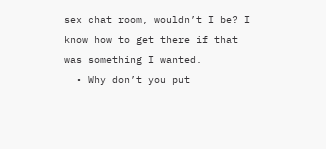sex chat room, wouldn’t I be? I know how to get there if that was something I wanted.
  • Why don’t you put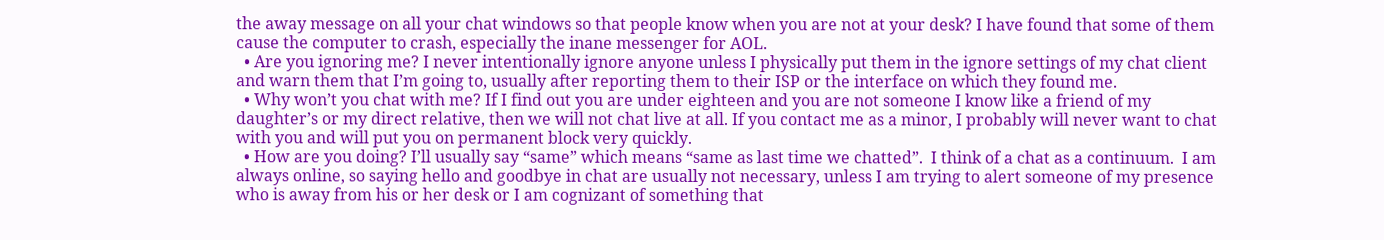the away message on all your chat windows so that people know when you are not at your desk? I have found that some of them cause the computer to crash, especially the inane messenger for AOL.
  • Are you ignoring me? I never intentionally ignore anyone unless I physically put them in the ignore settings of my chat client and warn them that I’m going to, usually after reporting them to their ISP or the interface on which they found me.
  • Why won’t you chat with me? If I find out you are under eighteen and you are not someone I know like a friend of my daughter’s or my direct relative, then we will not chat live at all. If you contact me as a minor, I probably will never want to chat with you and will put you on permanent block very quickly.
  • How are you doing? I’ll usually say “same” which means “same as last time we chatted”.  I think of a chat as a continuum.  I am always online, so saying hello and goodbye in chat are usually not necessary, unless I am trying to alert someone of my presence who is away from his or her desk or I am cognizant of something that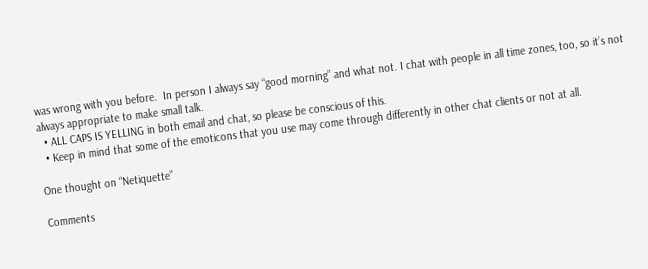was wrong with you before.  In person I always say “good morning” and what not. I chat with people in all time zones, too, so it’s not always appropriate to make small talk.
  • ALL CAPS IS YELLING in both email and chat, so please be conscious of this.
  • Keep in mind that some of the emoticons that you use may come through differently in other chat clients or not at all.

One thought on “Netiquette”

Comments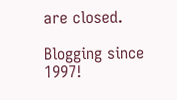are closed.

Blogging since 1997!